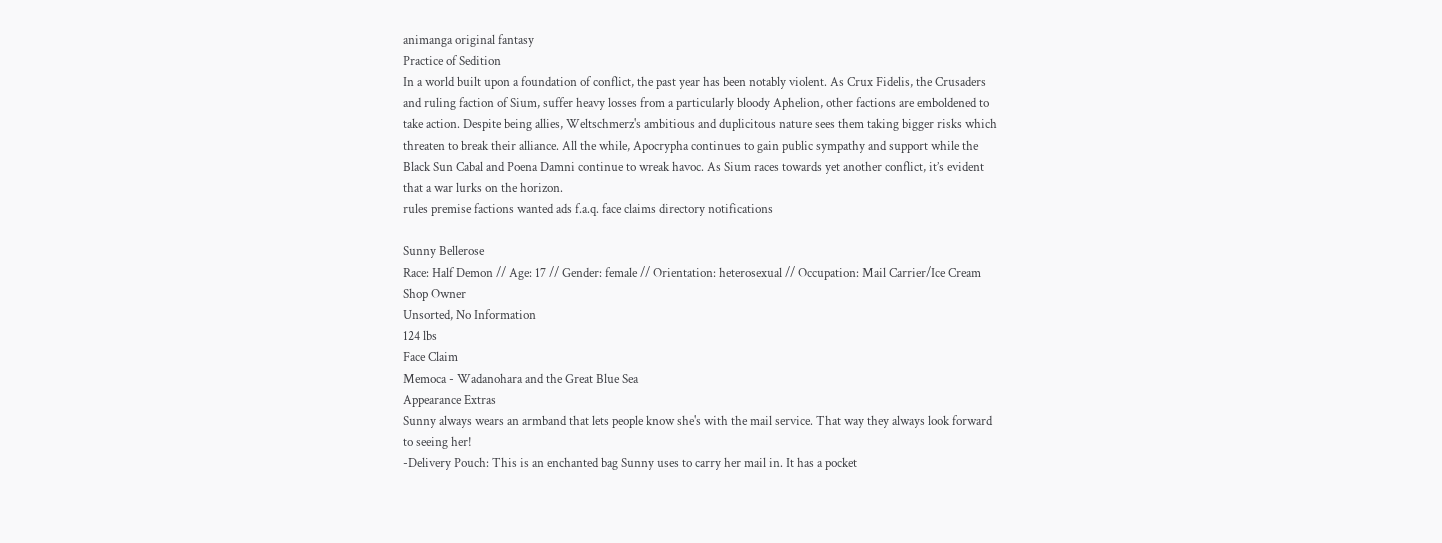animanga original fantasy
Practice of Sedition
In a world built upon a foundation of conflict, the past year has been notably violent. As Crux Fidelis, the Crusaders and ruling faction of Sium, suffer heavy losses from a particularly bloody Aphelion, other factions are emboldened to take action. Despite being allies, Weltschmerz's ambitious and duplicitous nature sees them taking bigger risks which threaten to break their alliance. All the while, Apocrypha continues to gain public sympathy and support while the Black Sun Cabal and Poena Damni continue to wreak havoc. As Sium races towards yet another conflict, it’s evident that a war lurks on the horizon.
rules premise factions wanted ads f.a.q. face claims directory notifications

Sunny Bellerose
Race: Half Demon // Age: 17 // Gender: female // Orientation: heterosexual // Occupation: Mail Carrier/Ice Cream Shop Owner
Unsorted, No Information
124 lbs
Face Claim
Memoca - Wadanohara and the Great Blue Sea
Appearance Extras
Sunny always wears an armband that lets people know she's with the mail service. That way they always look forward to seeing her!
-Delivery Pouch: This is an enchanted bag Sunny uses to carry her mail in. It has a pocket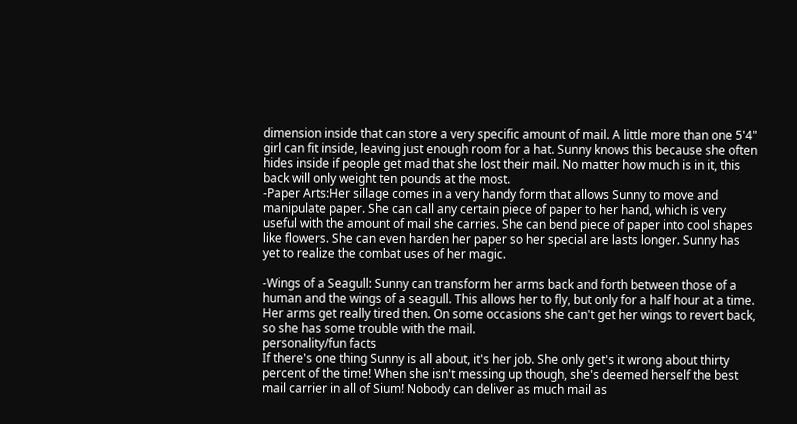dimension inside that can store a very specific amount of mail. A little more than one 5'4" girl can fit inside, leaving just enough room for a hat. Sunny knows this because she often hides inside if people get mad that she lost their mail. No matter how much is in it, this back will only weight ten pounds at the most.
-Paper Arts:Her sillage comes in a very handy form that allows Sunny to move and manipulate paper. She can call any certain piece of paper to her hand, which is very useful with the amount of mail she carries. She can bend piece of paper into cool shapes like flowers. She can even harden her paper so her special are lasts longer. Sunny has yet to realize the combat uses of her magic.

-Wings of a Seagull: Sunny can transform her arms back and forth between those of a human and the wings of a seagull. This allows her to fly, but only for a half hour at a time. Her arms get really tired then. On some occasions she can't get her wings to revert back, so she has some trouble with the mail.
personality/fun facts
If there's one thing Sunny is all about, it's her job. She only get's it wrong about thirty percent of the time! When she isn't messing up though, she's deemed herself the best mail carrier in all of Sium! Nobody can deliver as much mail as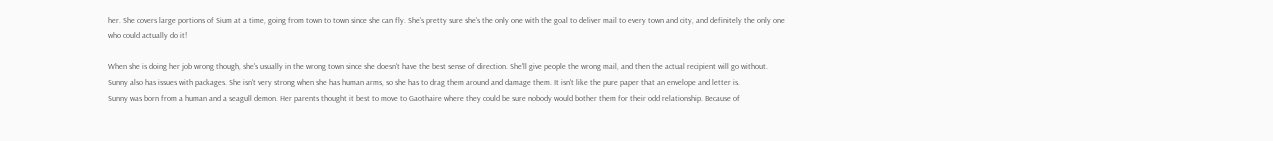her. She covers large portions of Sium at a time, going from town to town since she can fly. She's pretty sure she's the only one with the goal to deliver mail to every town and city, and definitely the only one who could actually do it!

When she is doing her job wrong though, she's usually in the wrong town since she doesn't have the best sense of direction. She'll give people the wrong mail, and then the actual recipient will go without. Sunny also has issues with packages. She isn't very strong when she has human arms, so she has to drag them around and damage them. It isn't like the pure paper that an envelope and letter is.
Sunny was born from a human and a seagull demon. Her parents thought it best to move to Gaothaire where they could be sure nobody would bother them for their odd relationship. Because of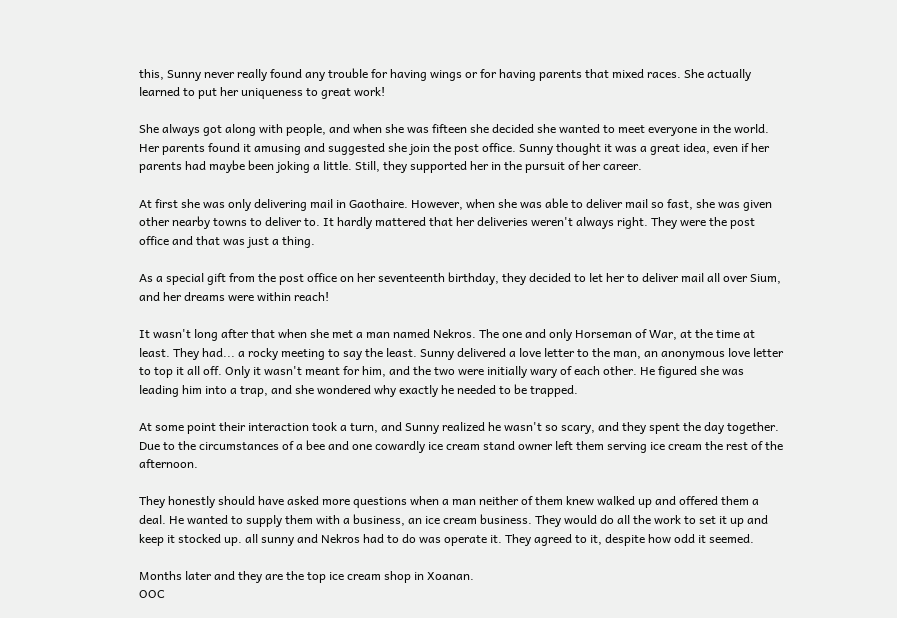this, Sunny never really found any trouble for having wings or for having parents that mixed races. She actually learned to put her uniqueness to great work!

She always got along with people, and when she was fifteen she decided she wanted to meet everyone in the world. Her parents found it amusing and suggested she join the post office. Sunny thought it was a great idea, even if her parents had maybe been joking a little. Still, they supported her in the pursuit of her career.

At first she was only delivering mail in Gaothaire. However, when she was able to deliver mail so fast, she was given other nearby towns to deliver to. It hardly mattered that her deliveries weren't always right. They were the post office and that was just a thing.

As a special gift from the post office on her seventeenth birthday, they decided to let her to deliver mail all over Sium, and her dreams were within reach!

It wasn't long after that when she met a man named Nekros. The one and only Horseman of War, at the time at least. They had... a rocky meeting to say the least. Sunny delivered a love letter to the man, an anonymous love letter to top it all off. Only it wasn't meant for him, and the two were initially wary of each other. He figured she was leading him into a trap, and she wondered why exactly he needed to be trapped.

At some point their interaction took a turn, and Sunny realized he wasn't so scary, and they spent the day together. Due to the circumstances of a bee and one cowardly ice cream stand owner left them serving ice cream the rest of the afternoon.

They honestly should have asked more questions when a man neither of them knew walked up and offered them a deal. He wanted to supply them with a business, an ice cream business. They would do all the work to set it up and keep it stocked up. all sunny and Nekros had to do was operate it. They agreed to it, despite how odd it seemed.

Months later and they are the top ice cream shop in Xoanan.
OOC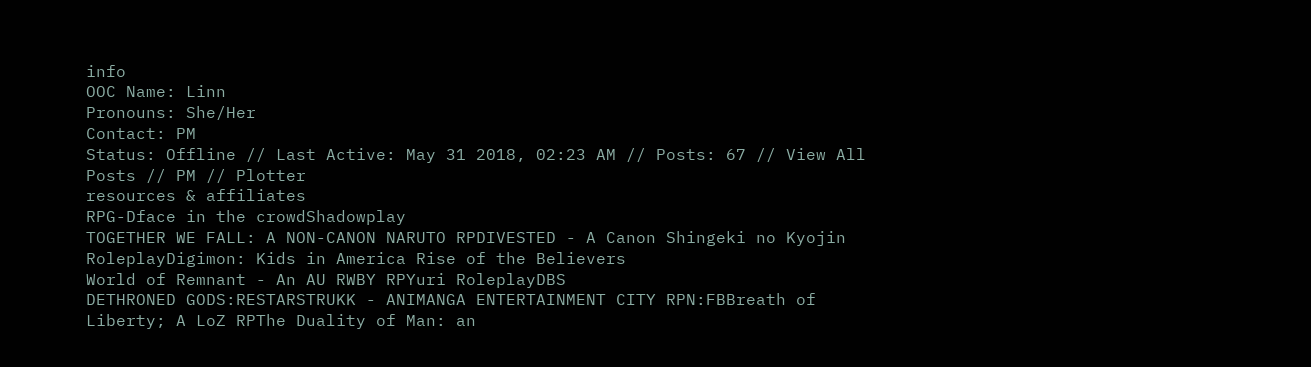info
OOC Name: Linn
Pronouns: She/Her
Contact: PM
Status: Offline // Last Active: May 31 2018, 02:23 AM // Posts: 67 // View All Posts // PM // Plotter
resources & affiliates
RPG-Dface in the crowdShadowplay
TOGETHER WE FALL: A NON-CANON NARUTO RPDIVESTED - A Canon Shingeki no Kyojin RoleplayDigimon: Kids in America Rise of the Believers
World of Remnant - An AU RWBY RPYuri RoleplayDBS
DETHRONED GODS:RESTARSTRUKK - ANIMANGA ENTERTAINMENT CITY RPN:FBBreath of Liberty; A LoZ RPThe Duality of Man: an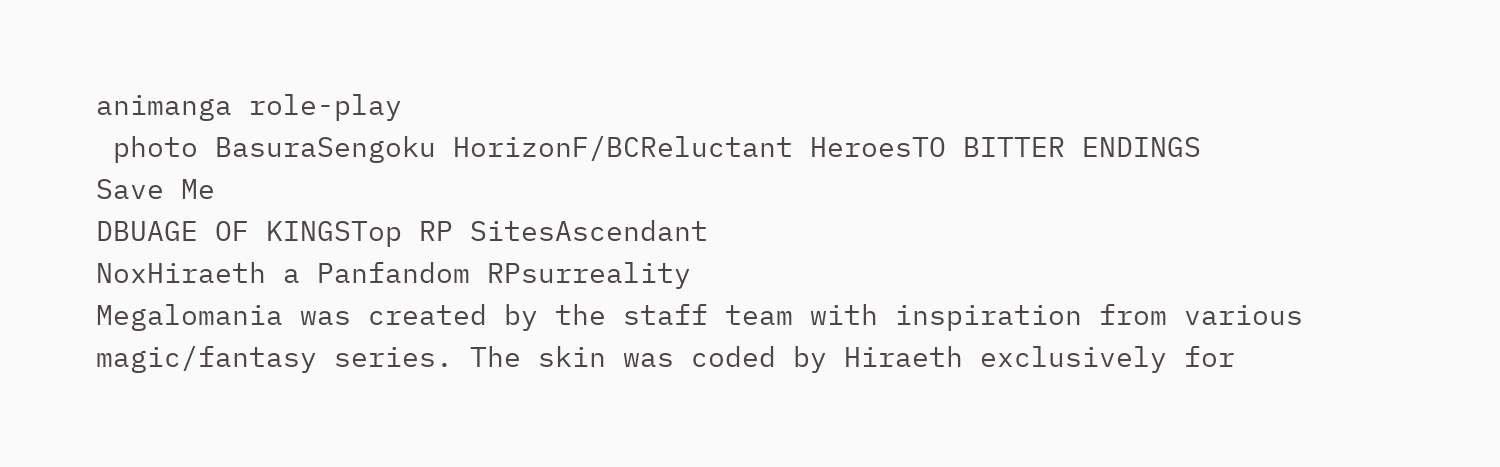animanga role-play
 photo BasuraSengoku HorizonF/BCReluctant HeroesTO BITTER ENDINGS
Save Me
DBUAGE OF KINGSTop RP SitesAscendant
NoxHiraeth a Panfandom RPsurreality
Megalomania was created by the staff team with inspiration from various magic/fantasy series. The skin was coded by Hiraeth exclusively for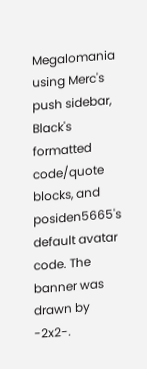Megalomania using Merc's push sidebar, Black's formatted code/quote blocks, and posiden5665's default avatar code. The banner was drawn by -2x2-.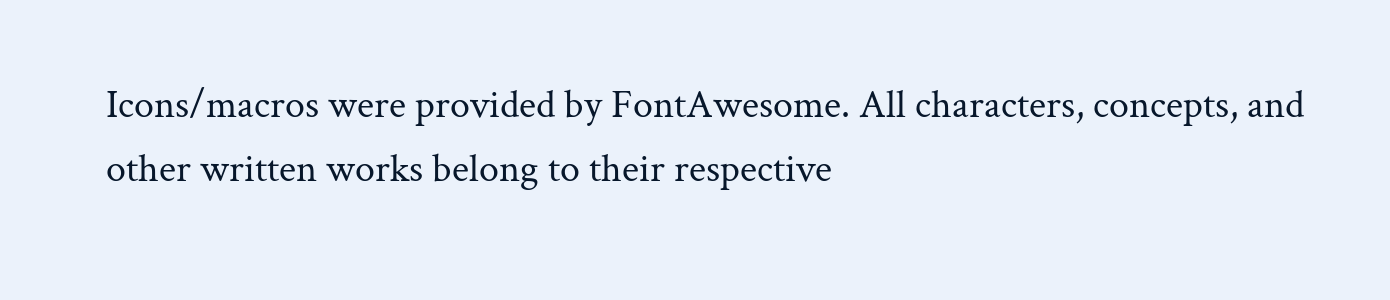Icons/macros were provided by FontAwesome. All characters, concepts, and other written works belong to their respective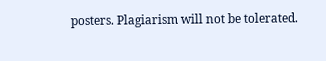posters. Plagiarism will not be tolerated.